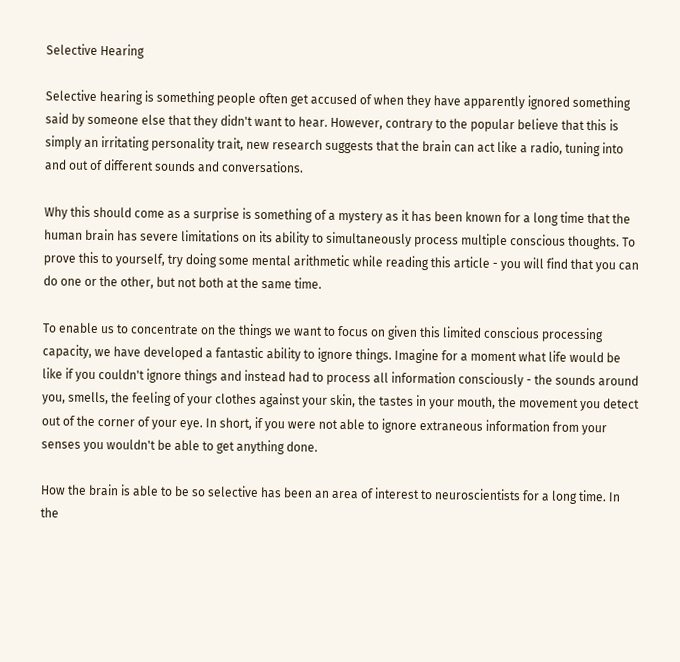Selective Hearing

Selective hearing is something people often get accused of when they have apparently ignored something said by someone else that they didn't want to hear. However, contrary to the popular believe that this is simply an irritating personality trait, new research suggests that the brain can act like a radio, tuning into and out of different sounds and conversations.

Why this should come as a surprise is something of a mystery as it has been known for a long time that the human brain has severe limitations on its ability to simultaneously process multiple conscious thoughts. To prove this to yourself, try doing some mental arithmetic while reading this article - you will find that you can do one or the other, but not both at the same time.

To enable us to concentrate on the things we want to focus on given this limited conscious processing capacity, we have developed a fantastic ability to ignore things. Imagine for a moment what life would be like if you couldn't ignore things and instead had to process all information consciously - the sounds around you, smells, the feeling of your clothes against your skin, the tastes in your mouth, the movement you detect out of the corner of your eye. In short, if you were not able to ignore extraneous information from your senses you wouldn't be able to get anything done.

How the brain is able to be so selective has been an area of interest to neuroscientists for a long time. In the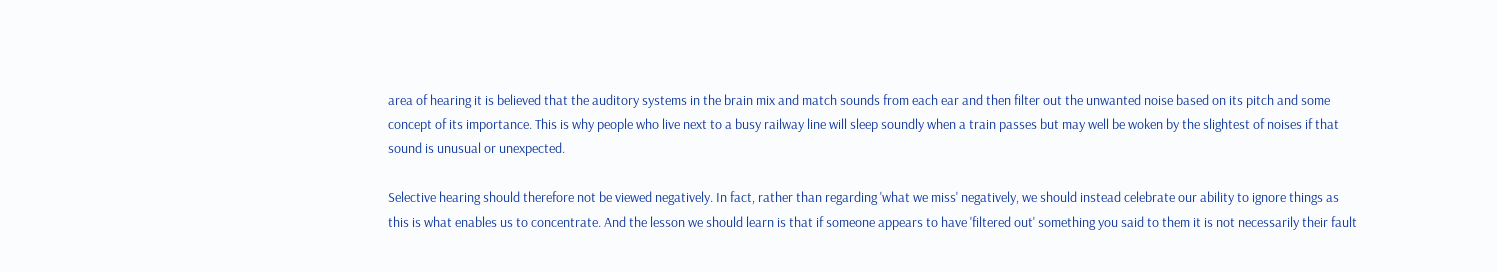area of hearing it is believed that the auditory systems in the brain mix and match sounds from each ear and then filter out the unwanted noise based on its pitch and some concept of its importance. This is why people who live next to a busy railway line will sleep soundly when a train passes but may well be woken by the slightest of noises if that sound is unusual or unexpected.

Selective hearing should therefore not be viewed negatively. In fact, rather than regarding 'what we miss' negatively, we should instead celebrate our ability to ignore things as this is what enables us to concentrate. And the lesson we should learn is that if someone appears to have 'filtered out' something you said to them it is not necessarily their fault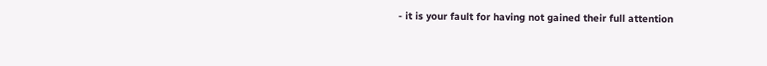- it is your fault for having not gained their full attention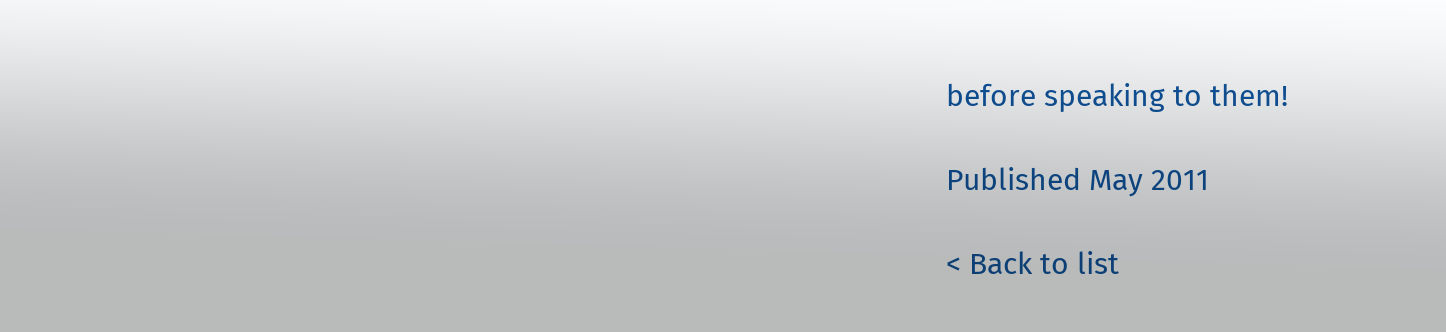before speaking to them!

Published May 2011

< Back to list